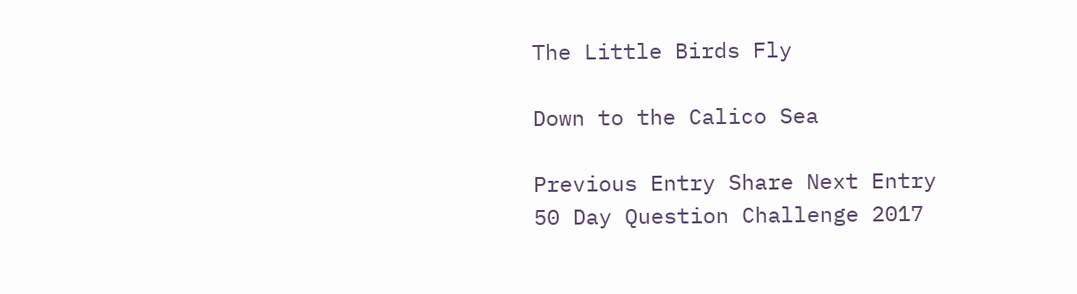The Little Birds Fly

Down to the Calico Sea

Previous Entry Share Next Entry
50 Day Question Challenge 2017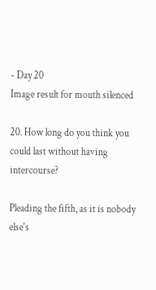- Day 20
Image result for mouth silenced

20. How long do you think you could last without having intercourse?

Pleading the fifth, as it is nobody else's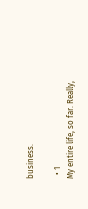business.

  • 1
My entire life, so far. Really,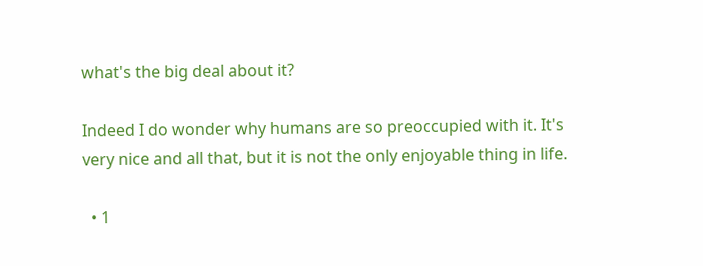what's the big deal about it?

Indeed I do wonder why humans are so preoccupied with it. It's very nice and all that, but it is not the only enjoyable thing in life.

  • 1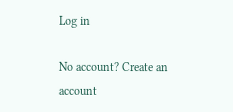Log in

No account? Create an account